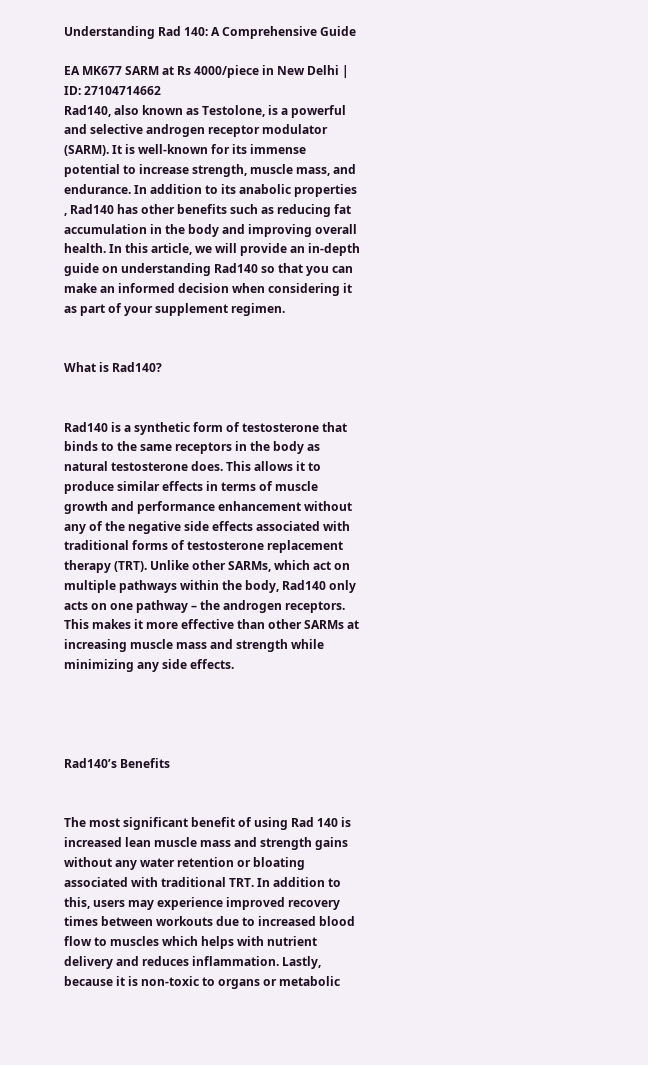Understanding Rad 140: A Comprehensive Guide

EA MK677 SARM at Rs 4000/piece in New Delhi | ID: 27104714662
Rad140, also known as Testolone, is a powerful and selective androgen receptor modulator (SARM). It is well-known for its immense potential to increase strength, muscle mass, and endurance. In addition to its anabolic properties
, Rad140 has other benefits such as reducing fat accumulation in the body and improving overall health. In this article, we will provide an in-depth guide on understanding Rad140 so that you can make an informed decision when considering it as part of your supplement regimen.


What is Rad140?


Rad140 is a synthetic form of testosterone that binds to the same receptors in the body as natural testosterone does. This allows it to produce similar effects in terms of muscle growth and performance enhancement without any of the negative side effects associated with traditional forms of testosterone replacement therapy (TRT). Unlike other SARMs, which act on multiple pathways within the body, Rad140 only acts on one pathway – the androgen receptors. This makes it more effective than other SARMs at increasing muscle mass and strength while minimizing any side effects.




Rad140’s Benefits


The most significant benefit of using Rad 140 is increased lean muscle mass and strength gains without any water retention or bloating associated with traditional TRT. In addition to this, users may experience improved recovery times between workouts due to increased blood flow to muscles which helps with nutrient delivery and reduces inflammation. Lastly, because it is non-toxic to organs or metabolic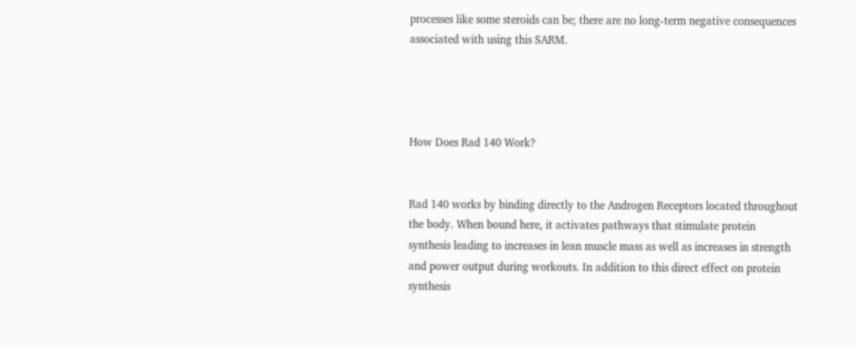processes like some steroids can be; there are no long-term negative consequences associated with using this SARM.




How Does Rad 140 Work?


Rad 140 works by binding directly to the Androgen Receptors located throughout the body. When bound here, it activates pathways that stimulate protein synthesis leading to increases in lean muscle mass as well as increases in strength and power output during workouts. In addition to this direct effect on protein synthesis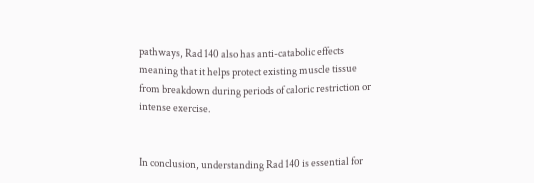pathways, Rad 140 also has anti-catabolic effects meaning that it helps protect existing muscle tissue from breakdown during periods of caloric restriction or intense exercise.


In conclusion, understanding Rad 140 is essential for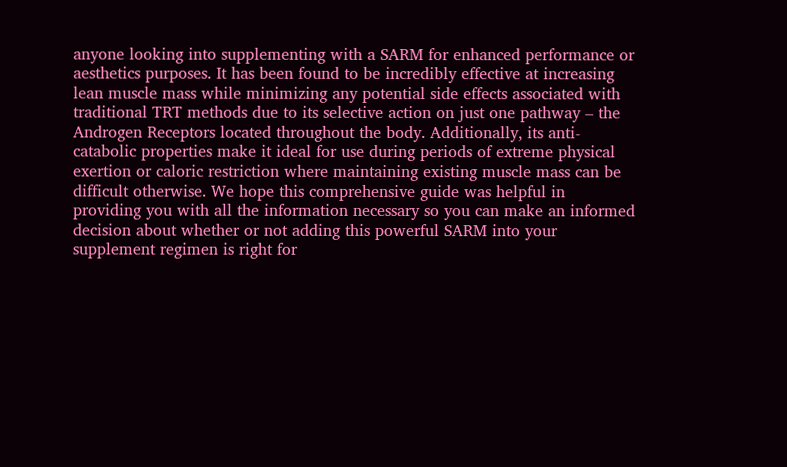anyone looking into supplementing with a SARM for enhanced performance or aesthetics purposes. It has been found to be incredibly effective at increasing lean muscle mass while minimizing any potential side effects associated with traditional TRT methods due to its selective action on just one pathway – the Androgen Receptors located throughout the body. Additionally, its anti-catabolic properties make it ideal for use during periods of extreme physical exertion or caloric restriction where maintaining existing muscle mass can be difficult otherwise. We hope this comprehensive guide was helpful in providing you with all the information necessary so you can make an informed decision about whether or not adding this powerful SARM into your supplement regimen is right for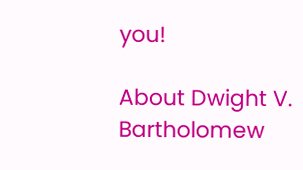you!

About Dwight V. Bartholomew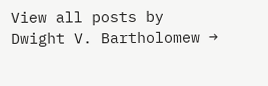View all posts by Dwight V. Bartholomew →